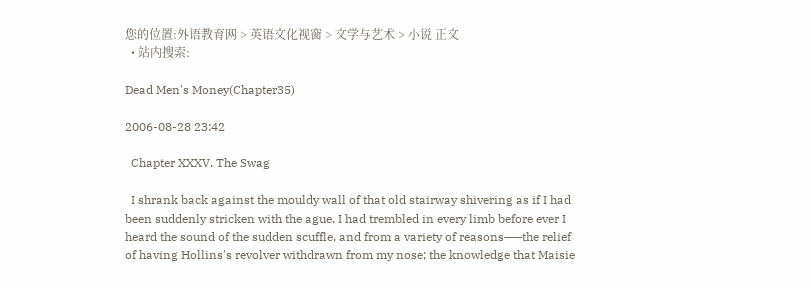您的位置:外语教育网 > 英语文化视窗 > 文学与艺术 > 小说 正文
  • 站内搜索:

Dead Men's Money(Chapter35)

2006-08-28 23:42

  Chapter XXXV. The Swag

  I shrank back against the mouldy wall of that old stairway shivering as if I had been suddenly stricken with the ague. I had trembled in every limb before ever I heard the sound of the sudden scuffle, and from a variety of reasons——the relief of having Hollins's revolver withdrawn from my nose; the knowledge that Maisie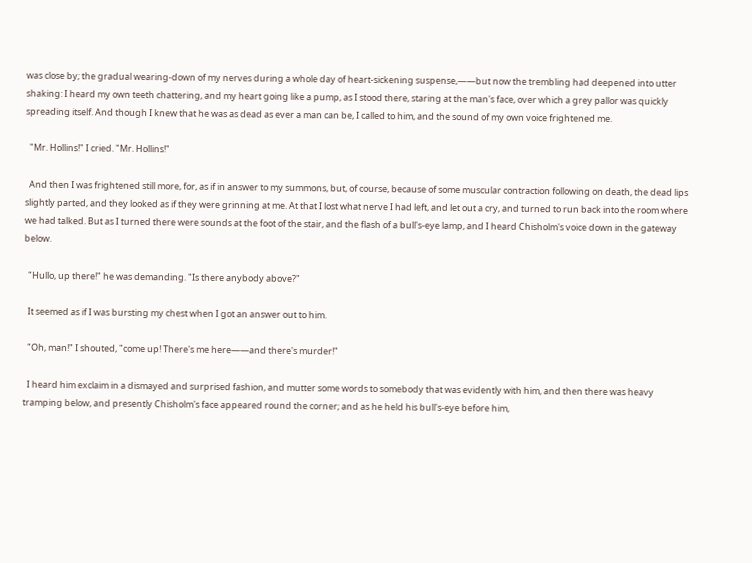was close by; the gradual wearing-down of my nerves during a whole day of heart-sickening suspense,——but now the trembling had deepened into utter shaking: I heard my own teeth chattering, and my heart going like a pump, as I stood there, staring at the man's face, over which a grey pallor was quickly spreading itself. And though I knew that he was as dead as ever a man can be, I called to him, and the sound of my own voice frightened me.

  "Mr. Hollins!" I cried. "Mr. Hollins!"

  And then I was frightened still more, for, as if in answer to my summons, but, of course, because of some muscular contraction following on death, the dead lips slightly parted, and they looked as if they were grinning at me. At that I lost what nerve I had left, and let out a cry, and turned to run back into the room where we had talked. But as I turned there were sounds at the foot of the stair, and the flash of a bull's-eye lamp, and I heard Chisholm's voice down in the gateway below.

  "Hullo, up there!" he was demanding. "Is there anybody above?"

  It seemed as if I was bursting my chest when I got an answer out to him.

  "Oh, man!" I shouted, "come up! There's me here——and there's murder!"

  I heard him exclaim in a dismayed and surprised fashion, and mutter some words to somebody that was evidently with him, and then there was heavy tramping below, and presently Chisholm's face appeared round the corner; and as he held his bull's-eye before him,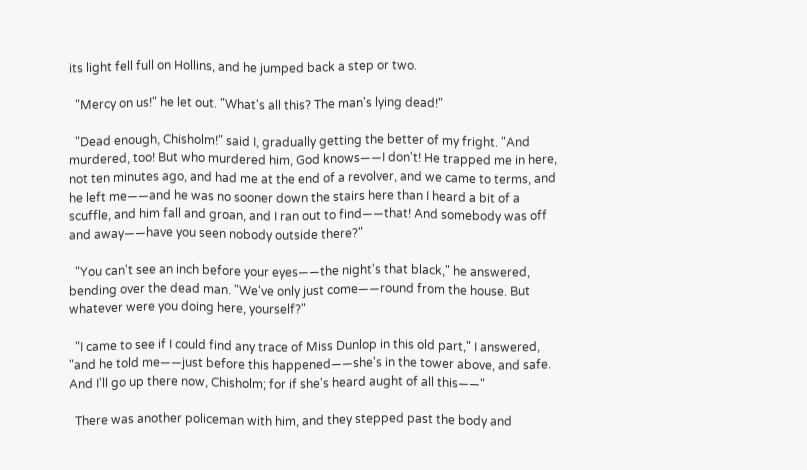its light fell full on Hollins, and he jumped back a step or two.

  "Mercy on us!" he let out. "What's all this? The man's lying dead!"

  "Dead enough, Chisholm!" said I, gradually getting the better of my fright. "And murdered, too! But who murdered him, God knows——I don't! He trapped me in here, not ten minutes ago, and had me at the end of a revolver, and we came to terms, and he left me——and he was no sooner down the stairs here than I heard a bit of a scuffle, and him fall and groan, and I ran out to find——that! And somebody was off and away——have you seen nobody outside there?"

  "You can't see an inch before your eyes——the night's that black," he answered, bending over the dead man. "We've only just come——round from the house. But whatever were you doing here, yourself?"

  "I came to see if I could find any trace of Miss Dunlop in this old part," I answered, "and he told me——just before this happened——she's in the tower above, and safe. And I'll go up there now, Chisholm; for if she's heard aught of all this——"

  There was another policeman with him, and they stepped past the body and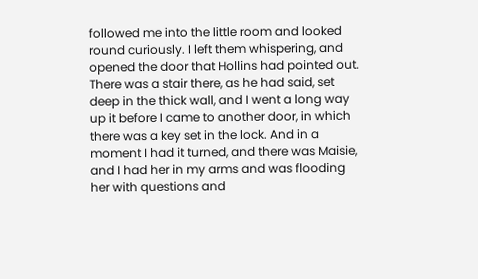followed me into the little room and looked round curiously. I left them whispering, and opened the door that Hollins had pointed out. There was a stair there, as he had said, set deep in the thick wall, and I went a long way up it before I came to another door, in which there was a key set in the lock. And in a moment I had it turned, and there was Maisie, and I had her in my arms and was flooding her with questions and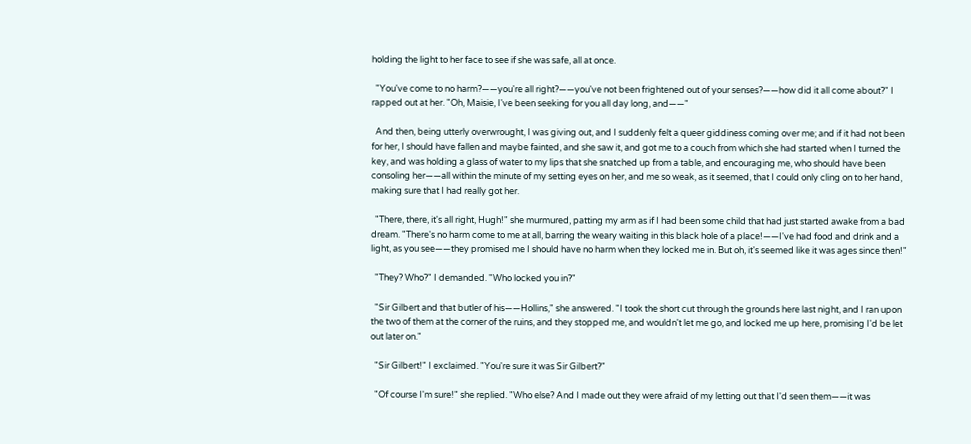holding the light to her face to see if she was safe, all at once.

  "You've come to no harm?——you're all right?——you've not been frightened out of your senses?——how did it all come about?" I rapped out at her. "Oh, Maisie, I've been seeking for you all day long, and——"

  And then, being utterly overwrought, I was giving out, and I suddenly felt a queer giddiness coming over me; and if it had not been for her, I should have fallen and maybe fainted, and she saw it, and got me to a couch from which she had started when I turned the key, and was holding a glass of water to my lips that she snatched up from a table, and encouraging me, who should have been consoling her——all within the minute of my setting eyes on her, and me so weak, as it seemed, that I could only cling on to her hand, making sure that I had really got her.

  "There, there, it's all right, Hugh!" she murmured, patting my arm as if I had been some child that had just started awake from a bad dream. "There's no harm come to me at all, barring the weary waiting in this black hole of a place!——I've had food and drink and a light, as you see——they promised me I should have no harm when they locked me in. But oh, it's seemed like it was ages since then!"

  "They? Who?" I demanded. "Who locked you in?"

  "Sir Gilbert and that butler of his——Hollins," she answered. "I took the short cut through the grounds here last night, and I ran upon the two of them at the corner of the ruins, and they stopped me, and wouldn't let me go, and locked me up here, promising I'd be let out later on."

  "Sir Gilbert!" I exclaimed. "You're sure it was Sir Gilbert?"

  "Of course I'm sure!" she replied. "Who else? And I made out they were afraid of my letting out that I'd seen them——it was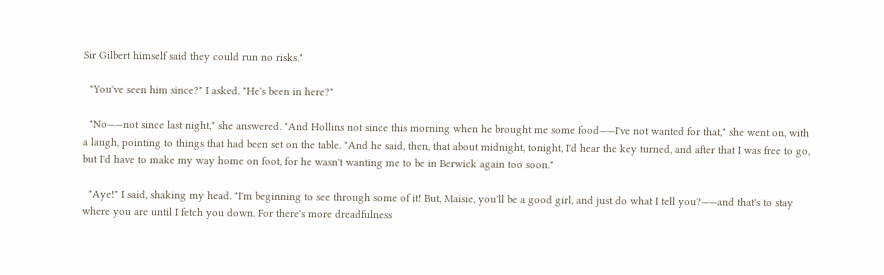Sir Gilbert himself said they could run no risks."

  "You've seen him since?" I asked. "He's been in here?"

  "No——not since last night," she answered. "And Hollins not since this morning when he brought me some food——I've not wanted for that," she went on, with a laugh, pointing to things that had been set on the table. "And he said, then, that about midnight, tonight, I'd hear the key turned, and after that I was free to go, but I'd have to make my way home on foot, for he wasn't wanting me to be in Berwick again too soon."

  "Aye!" I said, shaking my head. "I'm beginning to see through some of it! But, Maisie, you'll be a good girl, and just do what I tell you?——and that's to stay where you are until I fetch you down. For there's more dreadfulness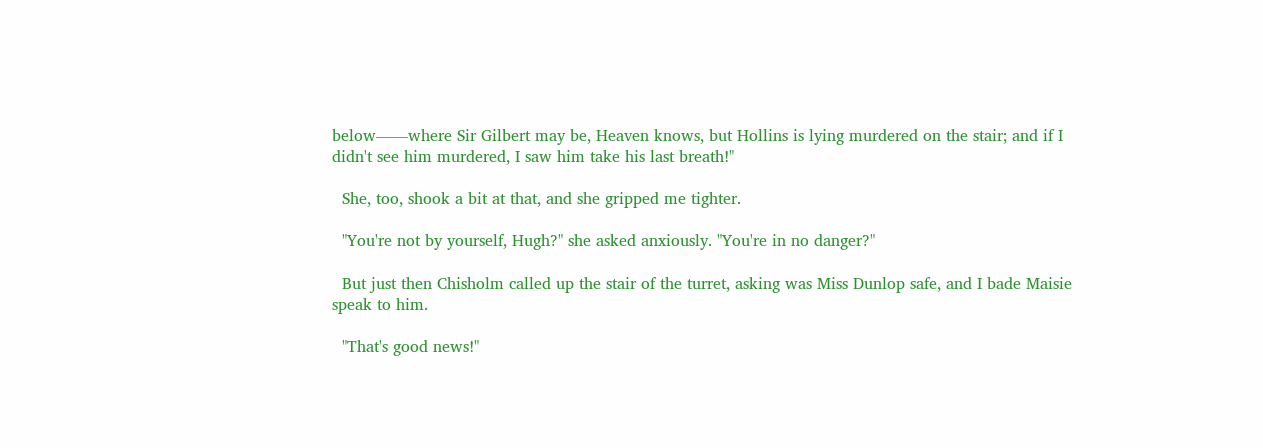below——where Sir Gilbert may be, Heaven knows, but Hollins is lying murdered on the stair; and if I didn't see him murdered, I saw him take his last breath!"

  She, too, shook a bit at that, and she gripped me tighter.

  "You're not by yourself, Hugh?" she asked anxiously. "You're in no danger?"

  But just then Chisholm called up the stair of the turret, asking was Miss Dunlop safe, and I bade Maisie speak to him.

  "That's good news!"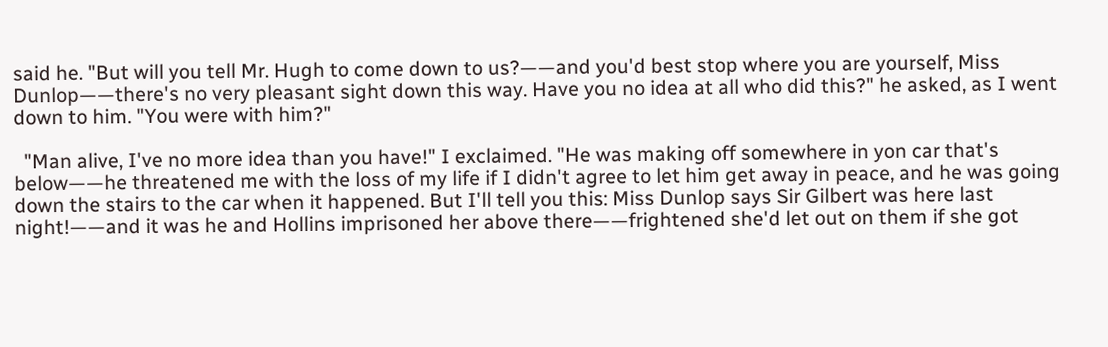said he. "But will you tell Mr. Hugh to come down to us?——and you'd best stop where you are yourself, Miss Dunlop——there's no very pleasant sight down this way. Have you no idea at all who did this?" he asked, as I went down to him. "You were with him?"

  "Man alive, I've no more idea than you have!" I exclaimed. "He was making off somewhere in yon car that's below——he threatened me with the loss of my life if I didn't agree to let him get away in peace, and he was going down the stairs to the car when it happened. But I'll tell you this: Miss Dunlop says Sir Gilbert was here last night!——and it was he and Hollins imprisoned her above there——frightened she'd let out on them if she got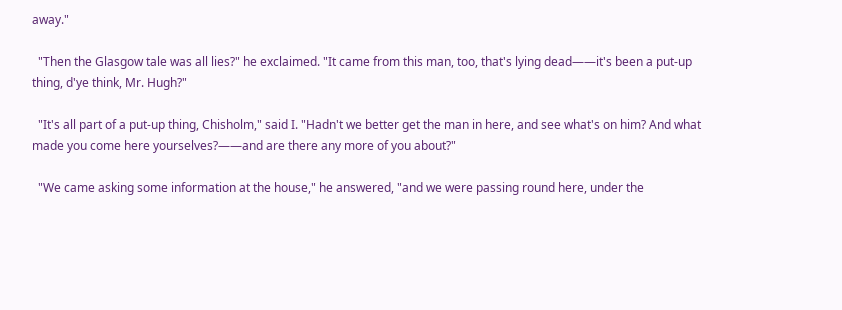away."

  "Then the Glasgow tale was all lies?" he exclaimed. "It came from this man, too, that's lying dead——it's been a put-up thing, d'ye think, Mr. Hugh?"

  "It's all part of a put-up thing, Chisholm," said I. "Hadn't we better get the man in here, and see what's on him? And what made you come here yourselves?——and are there any more of you about?"

  "We came asking some information at the house," he answered, "and we were passing round here, under the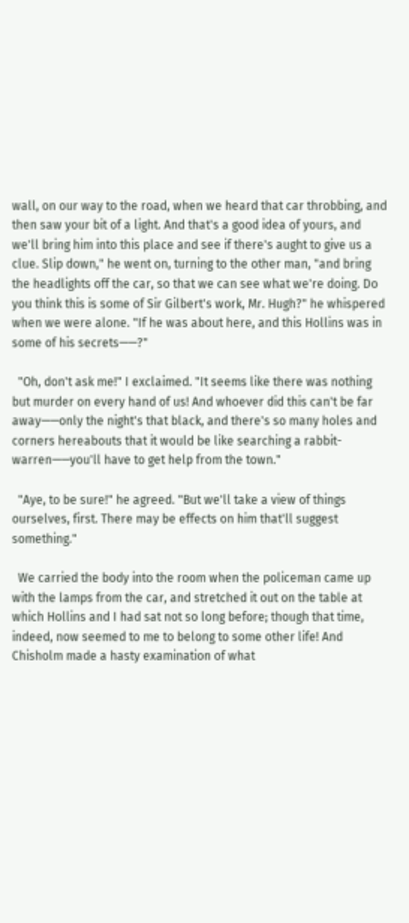wall, on our way to the road, when we heard that car throbbing, and then saw your bit of a light. And that's a good idea of yours, and we'll bring him into this place and see if there's aught to give us a clue. Slip down," he went on, turning to the other man, "and bring the headlights off the car, so that we can see what we're doing. Do you think this is some of Sir Gilbert's work, Mr. Hugh?" he whispered when we were alone. "If he was about here, and this Hollins was in some of his secrets——?"

  "Oh, don't ask me!" I exclaimed. "It seems like there was nothing but murder on every hand of us! And whoever did this can't be far away——only the night's that black, and there's so many holes and corners hereabouts that it would be like searching a rabbit-warren——you'll have to get help from the town."

  "Aye, to be sure!" he agreed. "But we'll take a view of things ourselves, first. There may be effects on him that'll suggest something."

  We carried the body into the room when the policeman came up with the lamps from the car, and stretched it out on the table at which Hollins and I had sat not so long before; though that time, indeed, now seemed to me to belong to some other life! And Chisholm made a hasty examination of what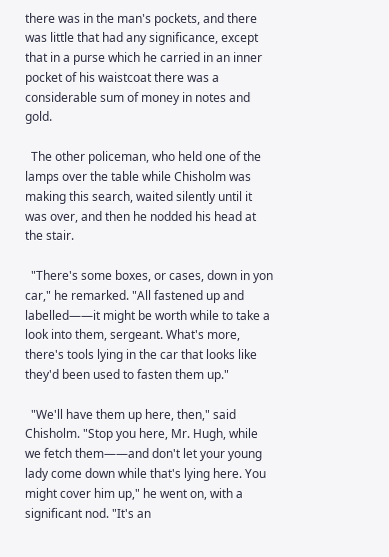there was in the man's pockets, and there was little that had any significance, except that in a purse which he carried in an inner pocket of his waistcoat there was a considerable sum of money in notes and gold.

  The other policeman, who held one of the lamps over the table while Chisholm was making this search, waited silently until it was over, and then he nodded his head at the stair.

  "There's some boxes, or cases, down in yon car," he remarked. "All fastened up and labelled——it might be worth while to take a look into them, sergeant. What's more, there's tools lying in the car that looks like they'd been used to fasten them up."

  "We'll have them up here, then," said Chisholm. "Stop you here, Mr. Hugh, while we fetch them——and don't let your young lady come down while that's lying here. You might cover him up," he went on, with a significant nod. "It's an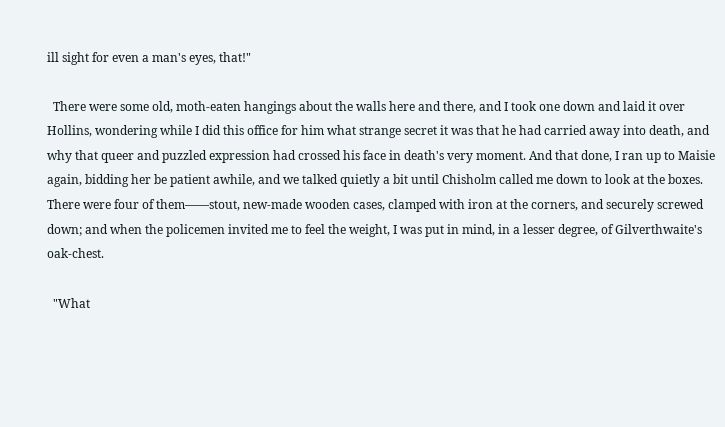ill sight for even a man's eyes, that!"

  There were some old, moth-eaten hangings about the walls here and there, and I took one down and laid it over Hollins, wondering while I did this office for him what strange secret it was that he had carried away into death, and why that queer and puzzled expression had crossed his face in death's very moment. And that done, I ran up to Maisie again, bidding her be patient awhile, and we talked quietly a bit until Chisholm called me down to look at the boxes. There were four of them——stout, new-made wooden cases, clamped with iron at the corners, and securely screwed down; and when the policemen invited me to feel the weight, I was put in mind, in a lesser degree, of Gilverthwaite's oak-chest.

  "What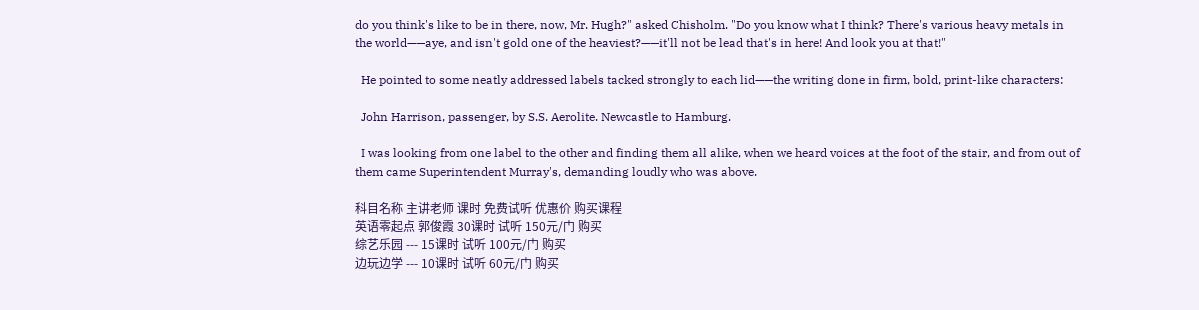do you think's like to be in there, now, Mr. Hugh?" asked Chisholm. "Do you know what I think? There's various heavy metals in the world——aye, and isn't gold one of the heaviest?——it'll not be lead that's in here! And look you at that!"

  He pointed to some neatly addressed labels tacked strongly to each lid——the writing done in firm, bold, print-like characters:

  John Harrison, passenger, by S.S. Aerolite. Newcastle to Hamburg.

  I was looking from one label to the other and finding them all alike, when we heard voices at the foot of the stair, and from out of them came Superintendent Murray's, demanding loudly who was above.

科目名称 主讲老师 课时 免费试听 优惠价 购买课程
英语零起点 郭俊霞 30课时 试听 150元/门 购买
综艺乐园 --- 15课时 试听 100元/门 购买
边玩边学 --- 10课时 试听 60元/门 购买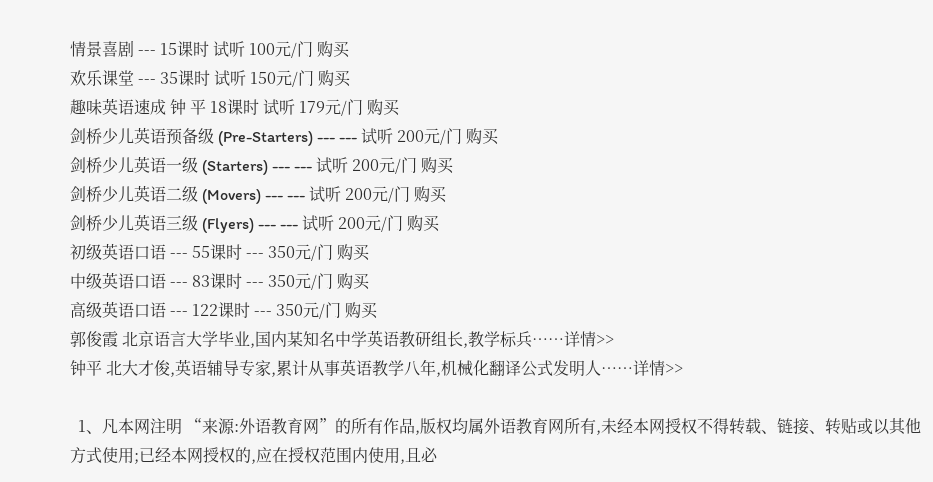情景喜剧 --- 15课时 试听 100元/门 购买
欢乐课堂 --- 35课时 试听 150元/门 购买
趣味英语速成 钟 平 18课时 试听 179元/门 购买
剑桥少儿英语预备级 (Pre-Starters) --- --- 试听 200元/门 购买
剑桥少儿英语一级 (Starters) --- --- 试听 200元/门 购买
剑桥少儿英语二级 (Movers) --- --- 试听 200元/门 购买
剑桥少儿英语三级 (Flyers) --- --- 试听 200元/门 购买
初级英语口语 --- 55课时 --- 350元/门 购买
中级英语口语 --- 83课时 --- 350元/门 购买
高级英语口语 --- 122课时 --- 350元/门 购买
郭俊霞 北京语言大学毕业,国内某知名中学英语教研组长,教学标兵……详情>>
钟平 北大才俊,英语辅导专家,累计从事英语教学八年,机械化翻译公式发明人……详情>>

  1、凡本网注明 “来源:外语教育网”的所有作品,版权均属外语教育网所有,未经本网授权不得转载、链接、转贴或以其他方式使用;已经本网授权的,应在授权范围内使用,且必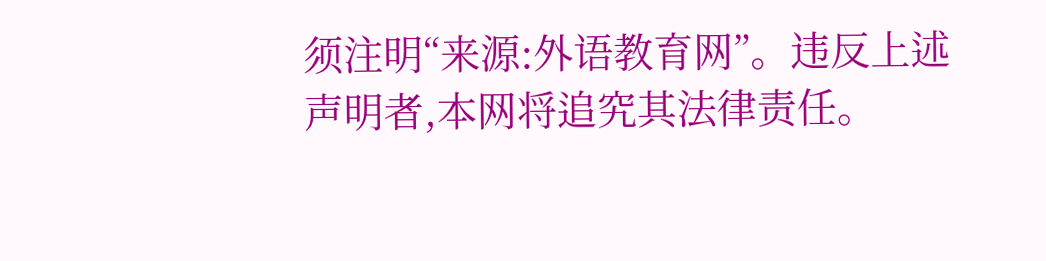须注明“来源:外语教育网”。违反上述声明者,本网将追究其法律责任。